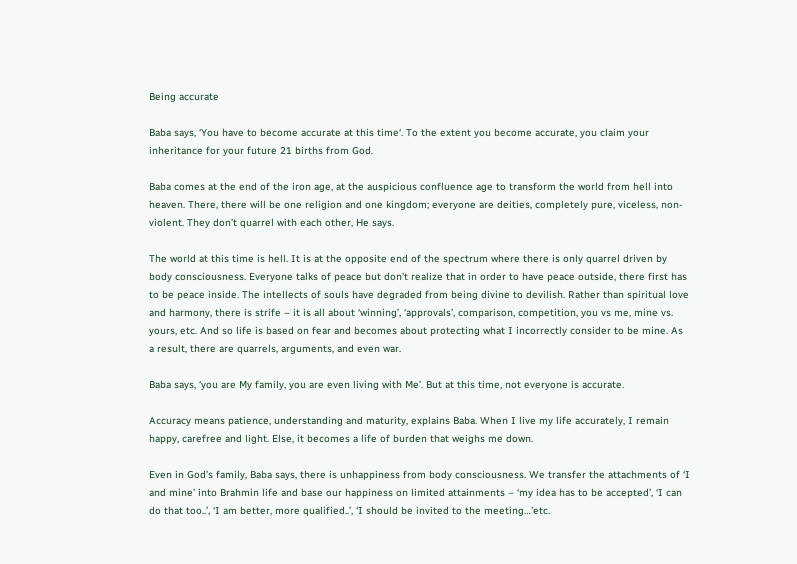Being accurate

Baba says, ‘You have to become accurate at this time‘. To the extent you become accurate, you claim your inheritance for your future 21 births from God.

Baba comes at the end of the iron age, at the auspicious confluence age to transform the world from hell into heaven. There, there will be one religion and one kingdom; everyone are deities, completely pure, viceless, non-violent. They don’t quarrel with each other, He says.

The world at this time is hell. It is at the opposite end of the spectrum where there is only quarrel driven by body consciousness. Everyone talks of peace but don’t realize that in order to have peace outside, there first has to be peace inside. The intellects of souls have degraded from being divine to devilish. Rather than spiritual love and harmony, there is strife – it is all about ‘winning’, ‘approvals’, comparison, competition, you vs me, mine vs. yours, etc. And so life is based on fear and becomes about protecting what I incorrectly consider to be mine. As a result, there are quarrels, arguments, and even war.

Baba says, ‘you are My family, you are even living with Me’. But at this time, not everyone is accurate.

Accuracy means patience, understanding and maturity, explains Baba. When I live my life accurately, I remain happy, carefree and light. Else, it becomes a life of burden that weighs me down.

Even in God’s family, Baba says, there is unhappiness from body consciousness. We transfer the attachments of ‘I and mine’ into Brahmin life and base our happiness on limited attainments – ‘my idea has to be accepted’, ‘I can do that too..’, ‘I am better, more qualified..’, ‘I should be invited to the meeting…’etc.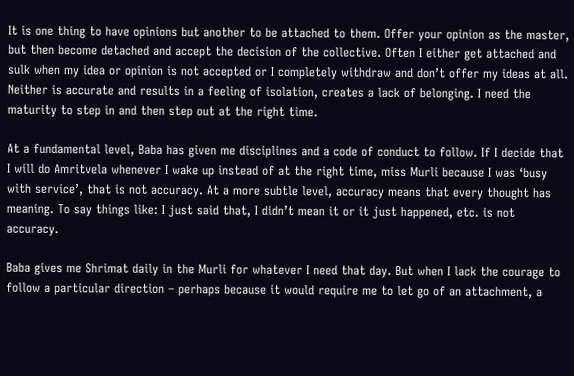It is one thing to have opinions but another to be attached to them. Offer your opinion as the master, but then become detached and accept the decision of the collective. Often I either get attached and sulk when my idea or opinion is not accepted or I completely withdraw and don’t offer my ideas at all. Neither is accurate and results in a feeling of isolation, creates a lack of belonging. I need the maturity to step in and then step out at the right time.

At a fundamental level, Baba has given me disciplines and a code of conduct to follow. If I decide that I will do Amritvela whenever I wake up instead of at the right time, miss Murli because I was ‘busy with service’, that is not accuracy. At a more subtle level, accuracy means that every thought has meaning. To say things like: I just said that, I didn’t mean it or it just happened, etc. is not accuracy.

Baba gives me Shrimat daily in the Murli for whatever I need that day. But when I lack the courage to follow a particular direction – perhaps because it would require me to let go of an attachment, a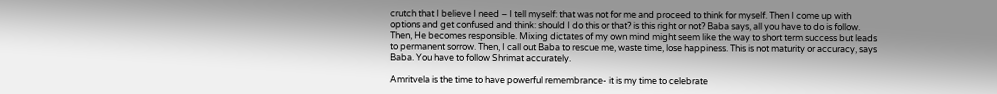crutch that I believe I need – I tell myself: that was not for me and proceed to think for myself. Then I come up with options and get confused and think: should I do this or that? is this right or not? Baba says, all you have to do is follow. Then, He becomes responsible. Mixing dictates of my own mind might seem like the way to short term success but leads to permanent sorrow. Then, I call out Baba to rescue me, waste time, lose happiness. This is not maturity or accuracy, says Baba. You have to follow Shrimat accurately.

Amritvela is the time to have powerful remembrance- it is my time to celebrate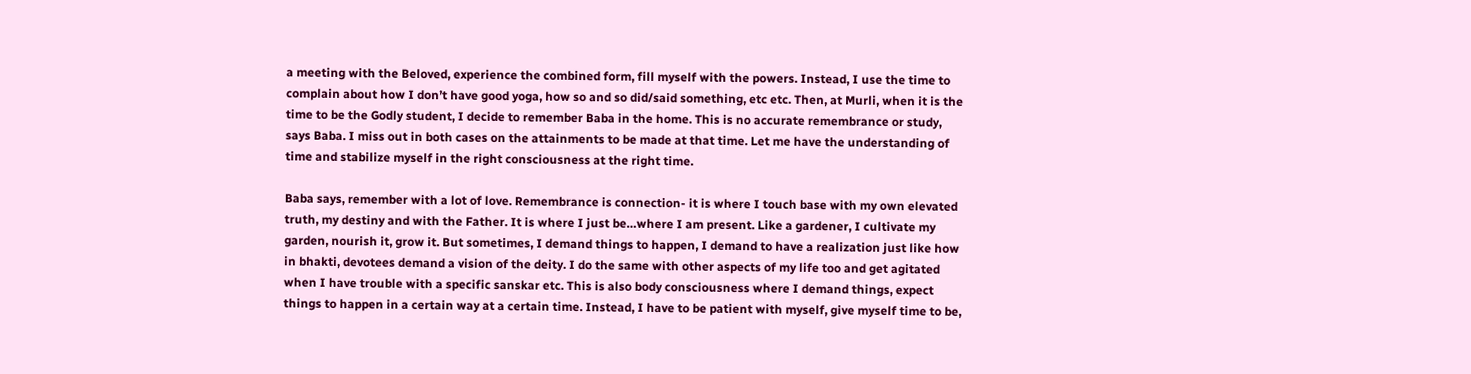a meeting with the Beloved, experience the combined form, fill myself with the powers. Instead, I use the time to complain about how I don’t have good yoga, how so and so did/said something, etc etc. Then, at Murli, when it is the time to be the Godly student, I decide to remember Baba in the home. This is no accurate remembrance or study, says Baba. I miss out in both cases on the attainments to be made at that time. Let me have the understanding of time and stabilize myself in the right consciousness at the right time.

Baba says, remember with a lot of love. Remembrance is connection- it is where I touch base with my own elevated truth, my destiny and with the Father. It is where I just be…where I am present. Like a gardener, I cultivate my garden, nourish it, grow it. But sometimes, I demand things to happen, I demand to have a realization just like how in bhakti, devotees demand a vision of the deity. I do the same with other aspects of my life too and get agitated when I have trouble with a specific sanskar etc. This is also body consciousness where I demand things, expect things to happen in a certain way at a certain time. Instead, I have to be patient with myself, give myself time to be,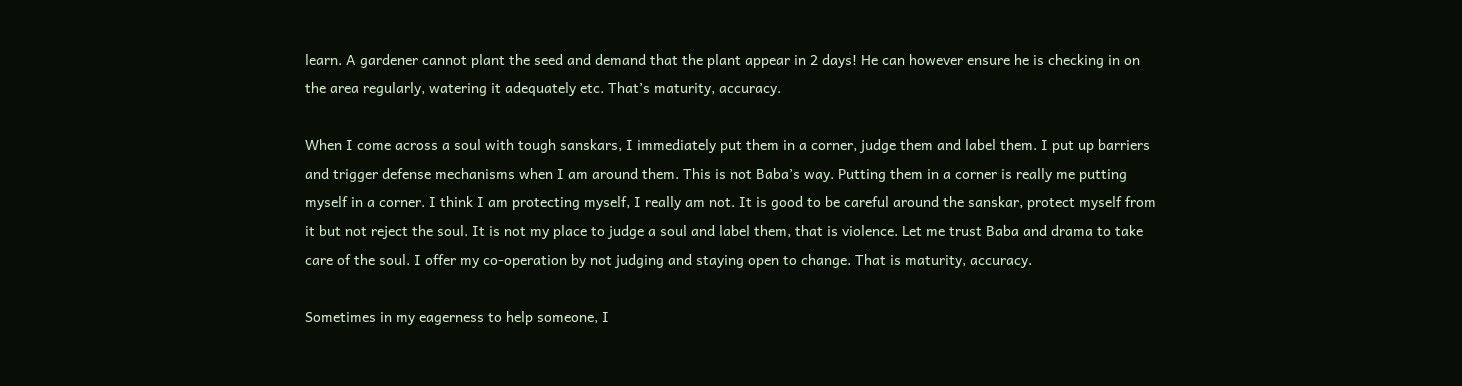learn. A gardener cannot plant the seed and demand that the plant appear in 2 days! He can however ensure he is checking in on the area regularly, watering it adequately etc. That’s maturity, accuracy.

When I come across a soul with tough sanskars, I immediately put them in a corner, judge them and label them. I put up barriers and trigger defense mechanisms when I am around them. This is not Baba’s way. Putting them in a corner is really me putting myself in a corner. I think I am protecting myself, I really am not. It is good to be careful around the sanskar, protect myself from it but not reject the soul. It is not my place to judge a soul and label them, that is violence. Let me trust Baba and drama to take care of the soul. I offer my co-operation by not judging and staying open to change. That is maturity, accuracy.

Sometimes in my eagerness to help someone, I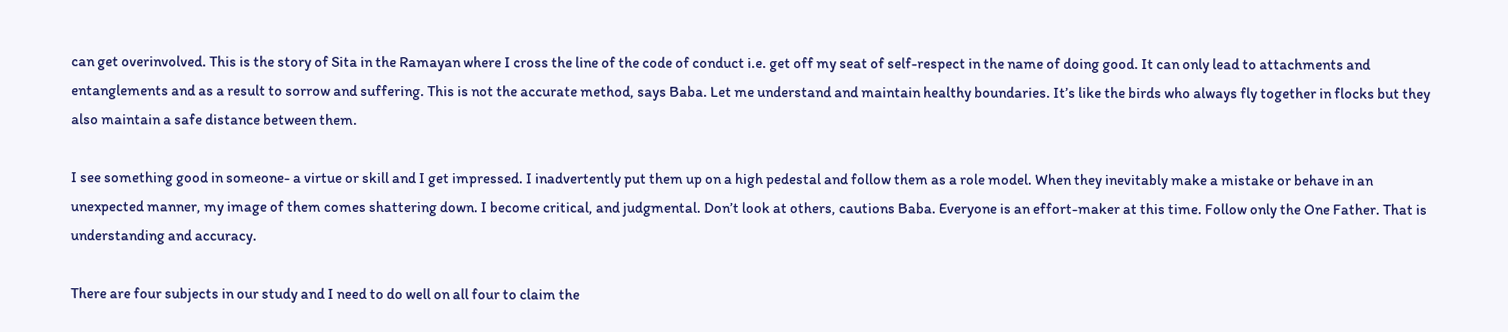can get overinvolved. This is the story of Sita in the Ramayan where I cross the line of the code of conduct i.e. get off my seat of self-respect in the name of doing good. It can only lead to attachments and entanglements and as a result to sorrow and suffering. This is not the accurate method, says Baba. Let me understand and maintain healthy boundaries. It’s like the birds who always fly together in flocks but they also maintain a safe distance between them.

I see something good in someone- a virtue or skill and I get impressed. I inadvertently put them up on a high pedestal and follow them as a role model. When they inevitably make a mistake or behave in an unexpected manner, my image of them comes shattering down. I become critical, and judgmental. Don’t look at others, cautions Baba. Everyone is an effort-maker at this time. Follow only the One Father. That is understanding and accuracy.

There are four subjects in our study and I need to do well on all four to claim the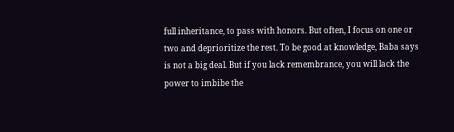full inheritance, to pass with honors. But often, I focus on one or two and deprioritize the rest. To be good at knowledge, Baba says is not a big deal. But if you lack remembrance, you will lack the power to imbibe the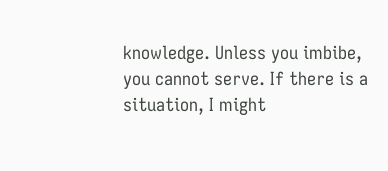knowledge. Unless you imbibe, you cannot serve. If there is a situation, I might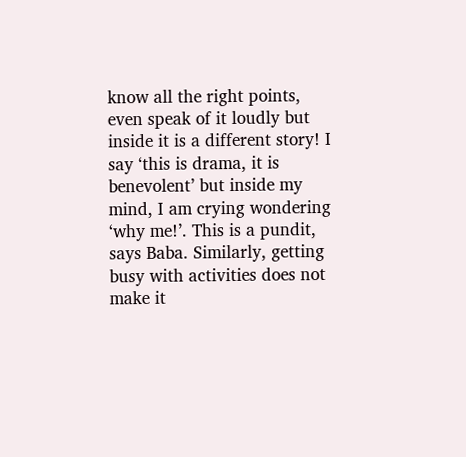know all the right points, even speak of it loudly but inside it is a different story! I say ‘this is drama, it is benevolent’ but inside my mind, I am crying wondering ‘why me!’. This is a pundit, says Baba. Similarly, getting busy with activities does not make it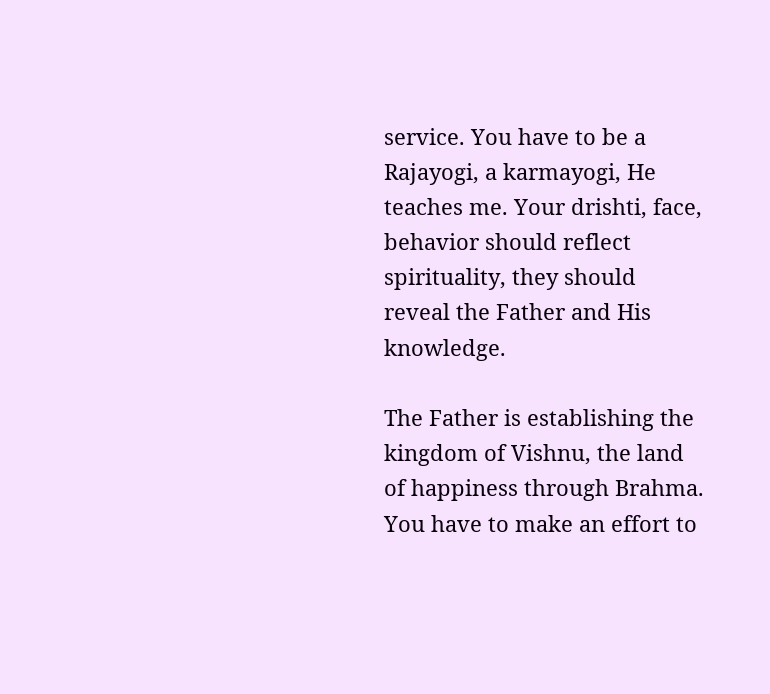service. You have to be a Rajayogi, a karmayogi, He teaches me. Your drishti, face, behavior should reflect spirituality, they should reveal the Father and His knowledge.

The Father is establishing the kingdom of Vishnu, the land of happiness through Brahma. You have to make an effort to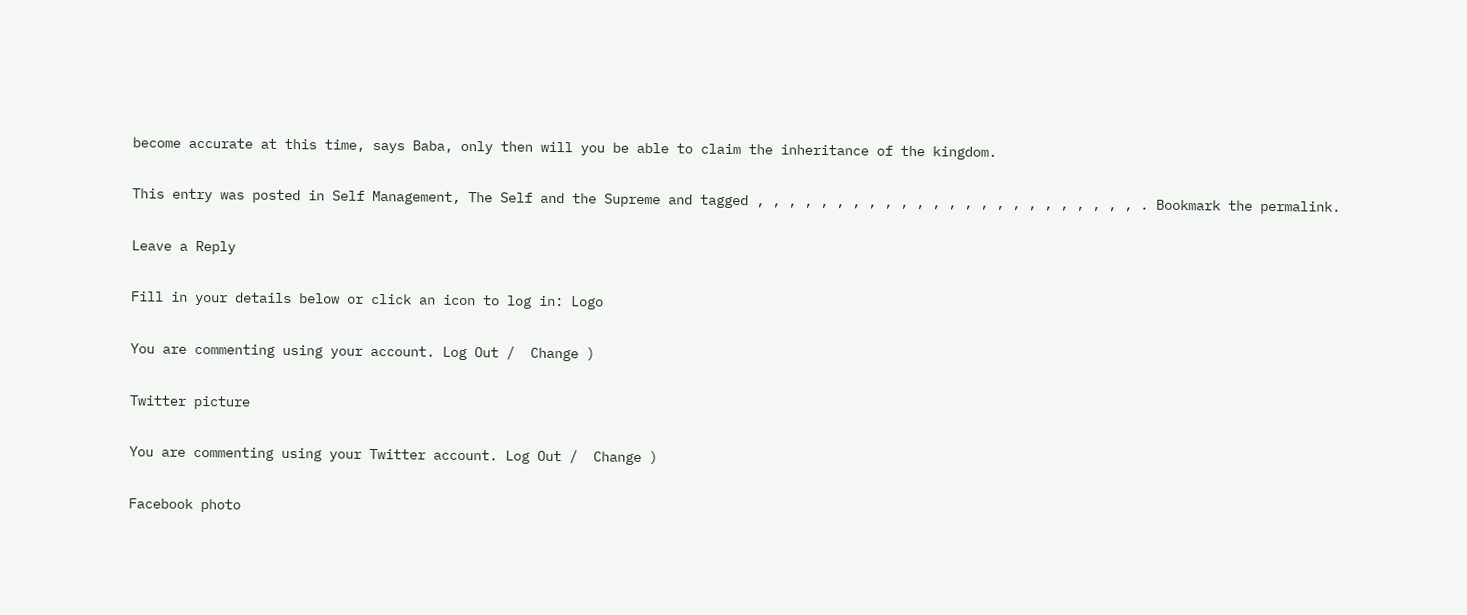become accurate at this time, says Baba, only then will you be able to claim the inheritance of the kingdom.

This entry was posted in Self Management, The Self and the Supreme and tagged , , , , , , , , , , , , , , , , , , , , , , , , . Bookmark the permalink.

Leave a Reply

Fill in your details below or click an icon to log in: Logo

You are commenting using your account. Log Out /  Change )

Twitter picture

You are commenting using your Twitter account. Log Out /  Change )

Facebook photo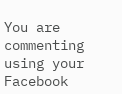You are commenting using your Facebook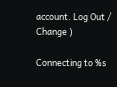account. Log Out /  Change )

Connecting to %s